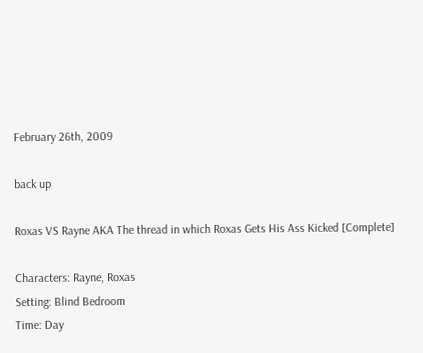February 26th, 2009

back up

Roxas VS Rayne AKA The thread in which Roxas Gets His Ass Kicked [Complete]

Characters: Rayne, Roxas
Setting: Blind Bedroom
Time: Day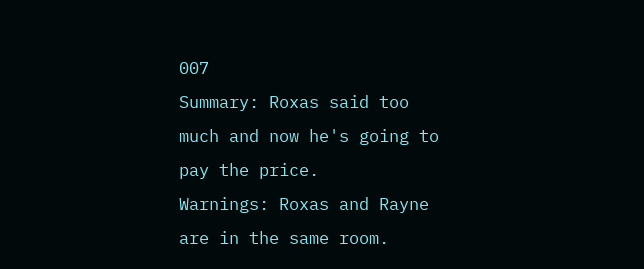007
Summary: Roxas said too much and now he's going to pay the price.
Warnings: Roxas and Rayne are in the same room.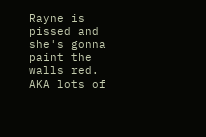Rayne is pissed and she's gonna paint the walls red. AKA lots of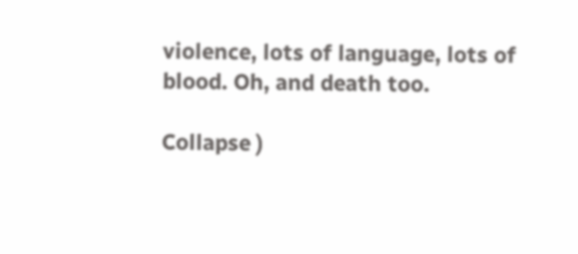violence, lots of language, lots of blood. Oh, and death too.

Collapse )